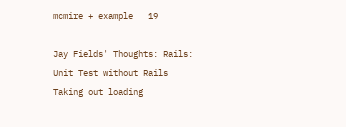mcmire + example   19

Jay Fields' Thoughts: Rails: Unit Test without Rails
Taking out loading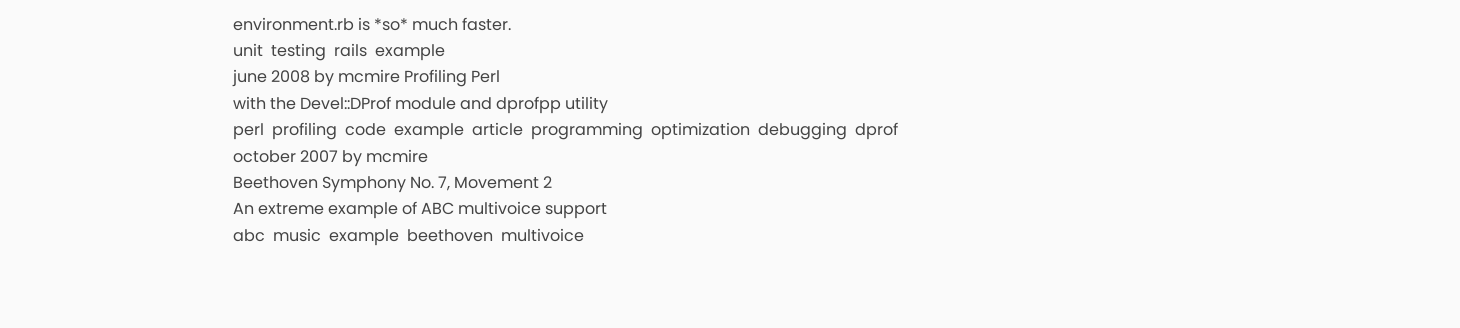environment.rb is *so* much faster.
unit  testing  rails  example
june 2008 by mcmire Profiling Perl
with the Devel::DProf module and dprofpp utility
perl  profiling  code  example  article  programming  optimization  debugging  dprof
october 2007 by mcmire
Beethoven Symphony No. 7, Movement 2
An extreme example of ABC multivoice support
abc  music  example  beethoven  multivoice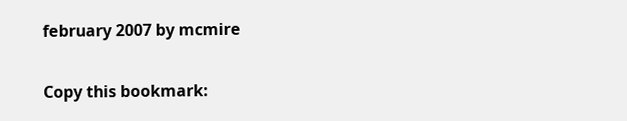february 2007 by mcmire

Copy this bookmark: